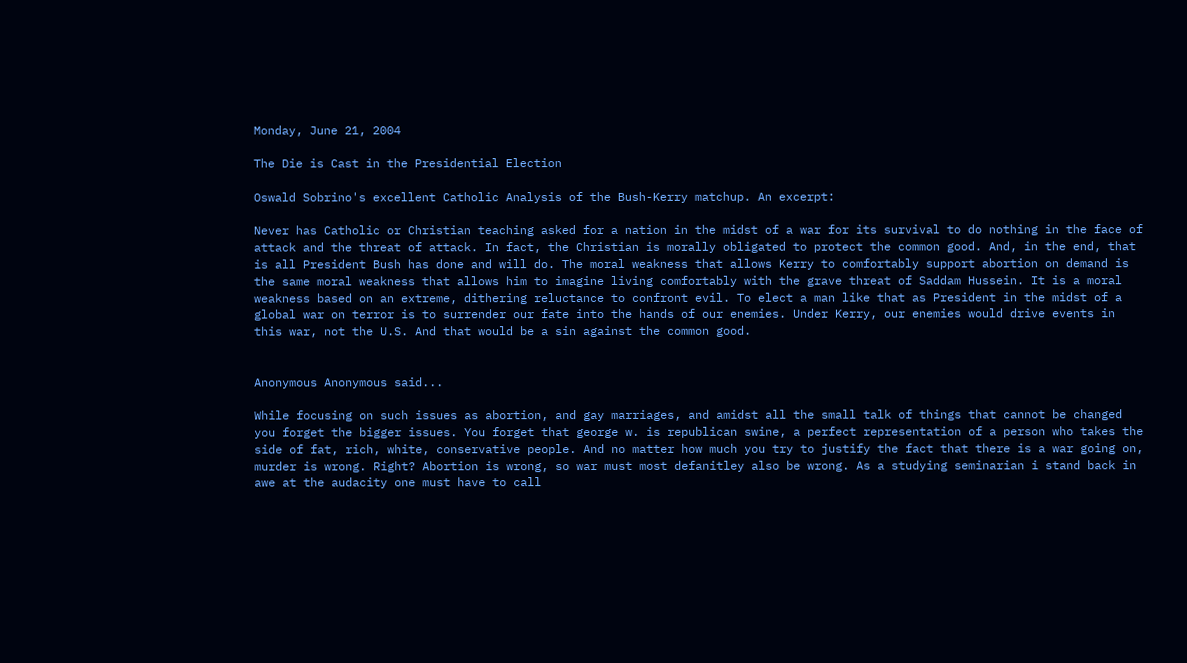Monday, June 21, 2004

The Die is Cast in the Presidential Election

Oswald Sobrino's excellent Catholic Analysis of the Bush-Kerry matchup. An excerpt:

Never has Catholic or Christian teaching asked for a nation in the midst of a war for its survival to do nothing in the face of attack and the threat of attack. In fact, the Christian is morally obligated to protect the common good. And, in the end, that is all President Bush has done and will do. The moral weakness that allows Kerry to comfortably support abortion on demand is the same moral weakness that allows him to imagine living comfortably with the grave threat of Saddam Hussein. It is a moral weakness based on an extreme, dithering reluctance to confront evil. To elect a man like that as President in the midst of a global war on terror is to surrender our fate into the hands of our enemies. Under Kerry, our enemies would drive events in this war, not the U.S. And that would be a sin against the common good.


Anonymous Anonymous said...

While focusing on such issues as abortion, and gay marriages, and amidst all the small talk of things that cannot be changed you forget the bigger issues. You forget that george w. is republican swine, a perfect representation of a person who takes the side of fat, rich, white, conservative people. And no matter how much you try to justify the fact that there is a war going on, murder is wrong. Right? Abortion is wrong, so war must most defanitley also be wrong. As a studying seminarian i stand back in awe at the audacity one must have to call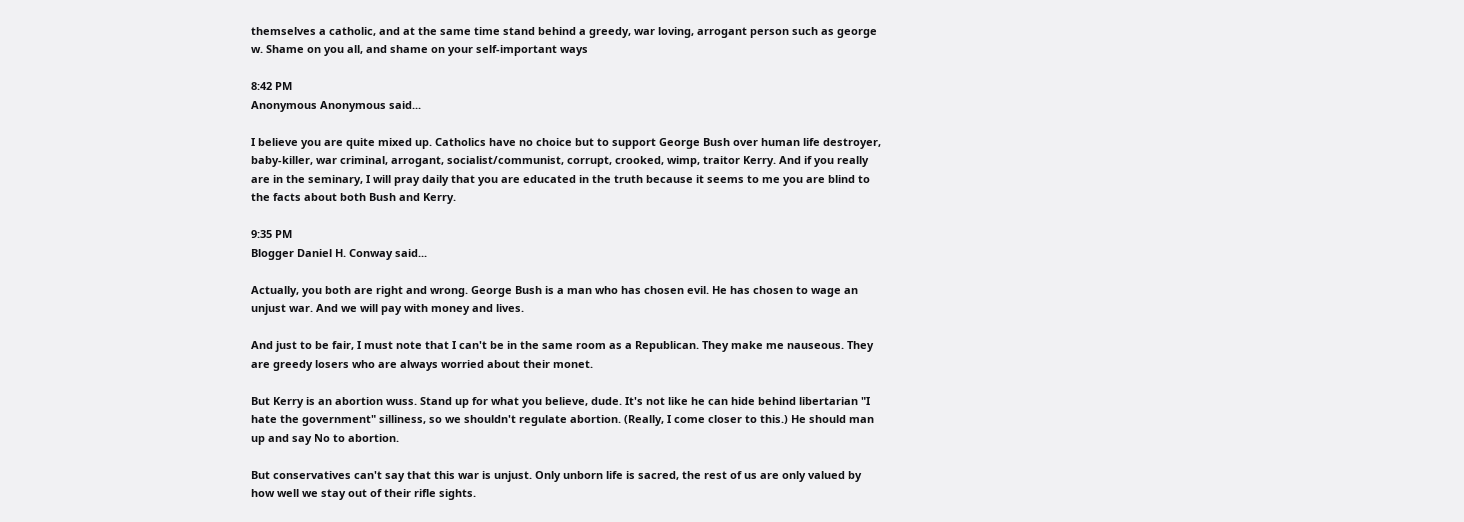themselves a catholic, and at the same time stand behind a greedy, war loving, arrogant person such as george w. Shame on you all, and shame on your self-important ways

8:42 PM
Anonymous Anonymous said...

I believe you are quite mixed up. Catholics have no choice but to support George Bush over human life destroyer, baby-killer, war criminal, arrogant, socialist/communist, corrupt, crooked, wimp, traitor Kerry. And if you really are in the seminary, I will pray daily that you are educated in the truth because it seems to me you are blind to the facts about both Bush and Kerry.

9:35 PM
Blogger Daniel H. Conway said...

Actually, you both are right and wrong. George Bush is a man who has chosen evil. He has chosen to wage an unjust war. And we will pay with money and lives.

And just to be fair, I must note that I can't be in the same room as a Republican. They make me nauseous. They are greedy losers who are always worried about their monet.

But Kerry is an abortion wuss. Stand up for what you believe, dude. It's not like he can hide behind libertarian "I hate the government" silliness, so we shouldn't regulate abortion. (Really, I come closer to this.) He should man up and say No to abortion.

But conservatives can't say that this war is unjust. Only unborn life is sacred, the rest of us are only valued by how well we stay out of their rifle sights.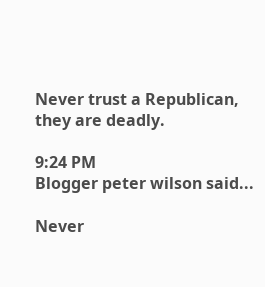Never trust a Republican, they are deadly.

9:24 PM
Blogger peter wilson said...

Never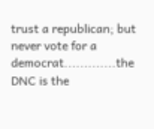trust a republican; but never vote for a democrat.............the DNC is the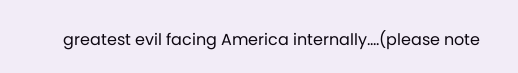greatest evil facing America internally....(please note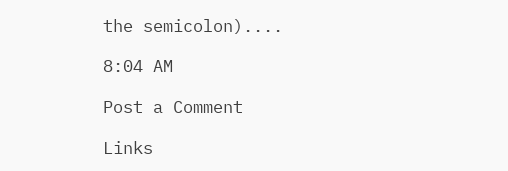the semicolon)....

8:04 AM

Post a Comment

Links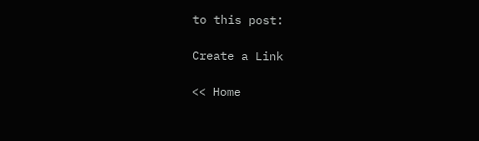to this post:

Create a Link

<< Home